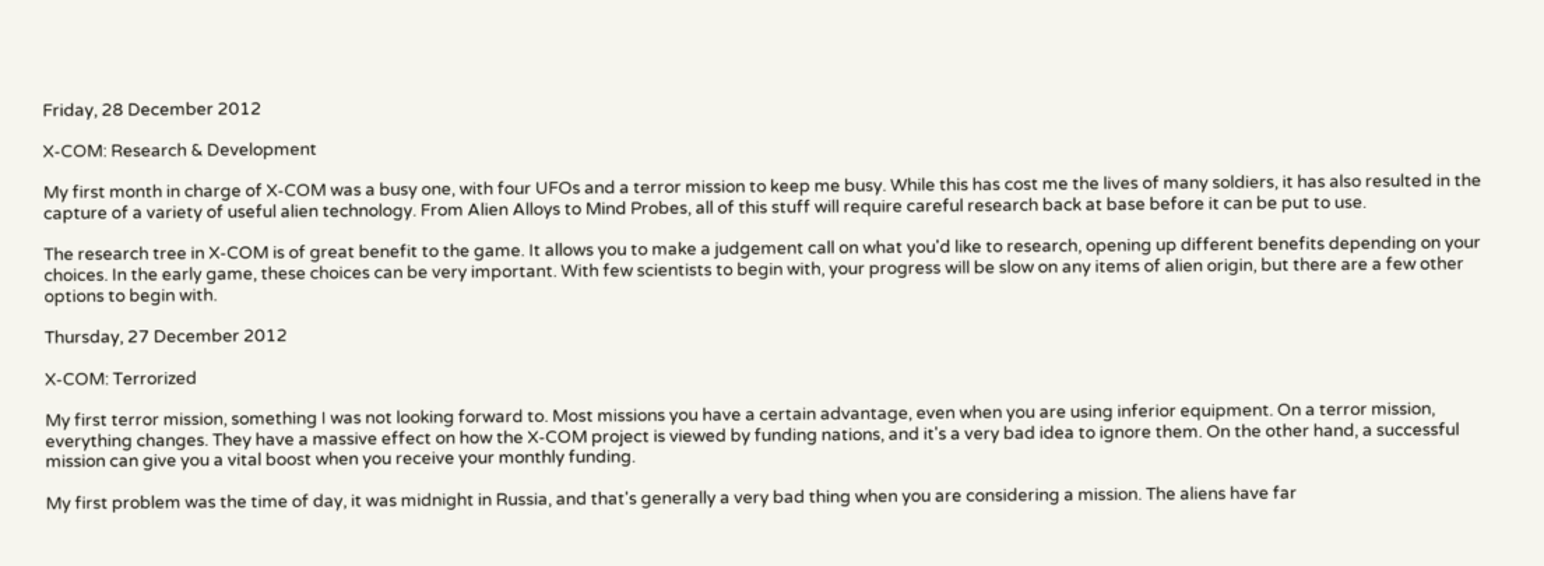Friday, 28 December 2012

X-COM: Research & Development

My first month in charge of X-COM was a busy one, with four UFOs and a terror mission to keep me busy. While this has cost me the lives of many soldiers, it has also resulted in the capture of a variety of useful alien technology. From Alien Alloys to Mind Probes, all of this stuff will require careful research back at base before it can be put to use.

The research tree in X-COM is of great benefit to the game. It allows you to make a judgement call on what you'd like to research, opening up different benefits depending on your choices. In the early game, these choices can be very important. With few scientists to begin with, your progress will be slow on any items of alien origin, but there are a few other options to begin with.

Thursday, 27 December 2012

X-COM: Terrorized

My first terror mission, something I was not looking forward to. Most missions you have a certain advantage, even when you are using inferior equipment. On a terror mission, everything changes. They have a massive effect on how the X-COM project is viewed by funding nations, and it's a very bad idea to ignore them. On the other hand, a successful mission can give you a vital boost when you receive your monthly funding.

My first problem was the time of day, it was midnight in Russia, and that's generally a very bad thing when you are considering a mission. The aliens have far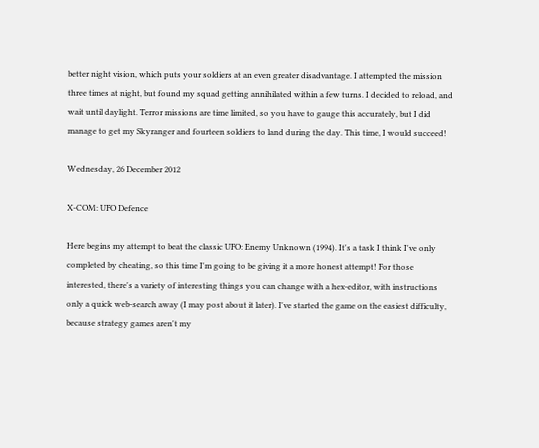better night vision, which puts your soldiers at an even greater disadvantage. I attempted the mission three times at night, but found my squad getting annihilated within a few turns. I decided to reload, and wait until daylight. Terror missions are time limited, so you have to gauge this accurately, but I did manage to get my Skyranger and fourteen soldiers to land during the day. This time, I would succeed!

Wednesday, 26 December 2012

X-COM: UFO Defence

Here begins my attempt to beat the classic UFO: Enemy Unknown (1994). It's a task I think I've only completed by cheating, so this time I'm going to be giving it a more honest attempt! For those interested, there's a variety of interesting things you can change with a hex-editor, with instructions only a quick web-search away (I may post about it later). I've started the game on the easiest difficulty, because strategy games aren't my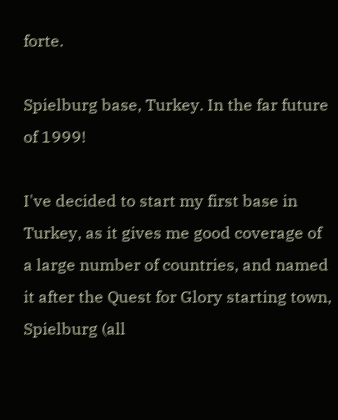forte.

Spielburg base, Turkey. In the far future of 1999!

I've decided to start my first base in Turkey, as it gives me good coverage of a large number of countries, and named it after the Quest for Glory starting town, Spielburg (all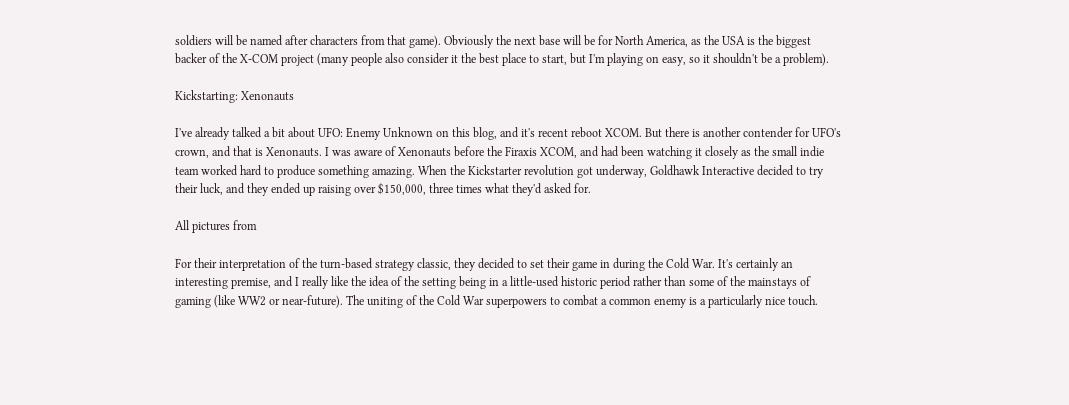soldiers will be named after characters from that game). Obviously the next base will be for North America, as the USA is the biggest backer of the X-COM project (many people also consider it the best place to start, but I'm playing on easy, so it shouldn't be a problem).

Kickstarting: Xenonauts

I've already talked a bit about UFO: Enemy Unknown on this blog, and it's recent reboot XCOM. But there is another contender for UFO's crown, and that is Xenonauts. I was aware of Xenonauts before the Firaxis XCOM, and had been watching it closely as the small indie team worked hard to produce something amazing. When the Kickstarter revolution got underway, Goldhawk Interactive decided to try their luck, and they ended up raising over $150,000, three times what they'd asked for.

All pictures from

For their interpretation of the turn-based strategy classic, they decided to set their game in during the Cold War. It's certainly an interesting premise, and I really like the idea of the setting being in a little-used historic period rather than some of the mainstays of gaming (like WW2 or near-future). The uniting of the Cold War superpowers to combat a common enemy is a particularly nice touch.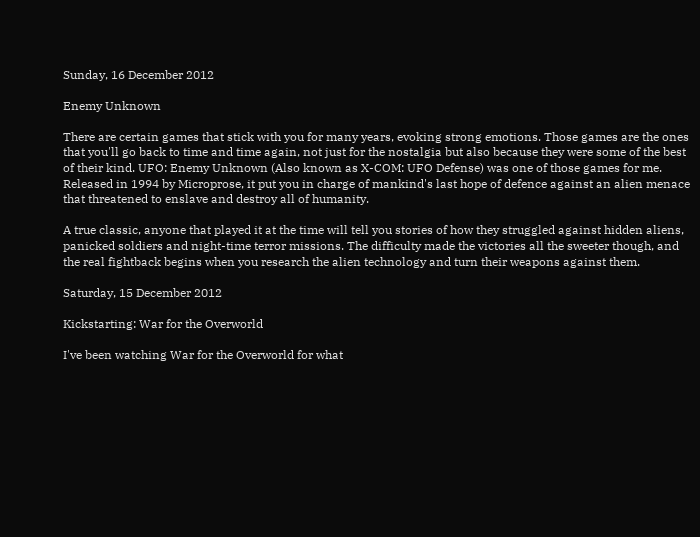Sunday, 16 December 2012

Enemy Unknown

There are certain games that stick with you for many years, evoking strong emotions. Those games are the ones that you'll go back to time and time again, not just for the nostalgia but also because they were some of the best of their kind. UFO: Enemy Unknown (Also known as X-COM: UFO Defense) was one of those games for me. Released in 1994 by Microprose, it put you in charge of mankind's last hope of defence against an alien menace that threatened to enslave and destroy all of humanity.

A true classic, anyone that played it at the time will tell you stories of how they struggled against hidden aliens, panicked soldiers and night-time terror missions. The difficulty made the victories all the sweeter though, and the real fightback begins when you research the alien technology and turn their weapons against them.

Saturday, 15 December 2012

Kickstarting: War for the Overworld

I've been watching War for the Overworld for what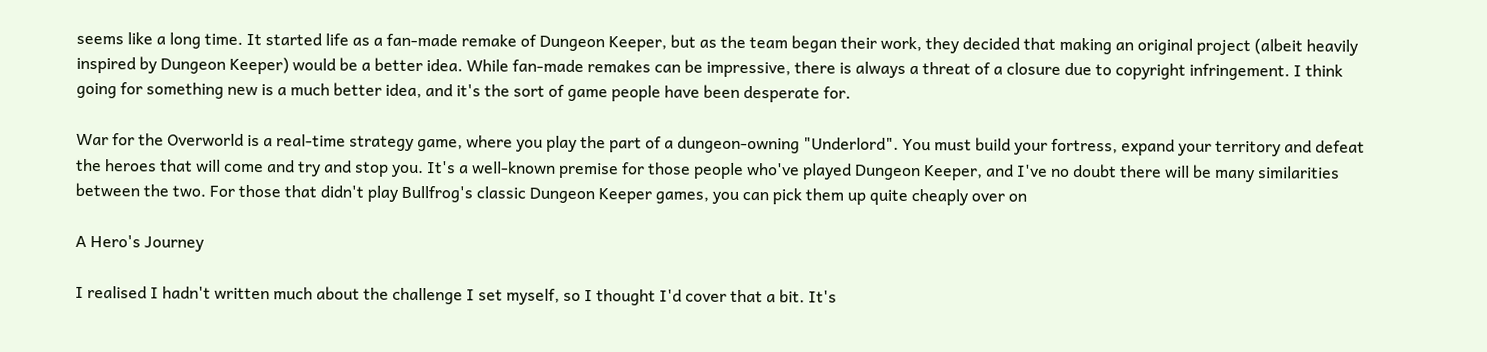seems like a long time. It started life as a fan-made remake of Dungeon Keeper, but as the team began their work, they decided that making an original project (albeit heavily inspired by Dungeon Keeper) would be a better idea. While fan-made remakes can be impressive, there is always a threat of a closure due to copyright infringement. I think going for something new is a much better idea, and it's the sort of game people have been desperate for.

War for the Overworld is a real-time strategy game, where you play the part of a dungeon-owning "Underlord". You must build your fortress, expand your territory and defeat the heroes that will come and try and stop you. It's a well-known premise for those people who've played Dungeon Keeper, and I've no doubt there will be many similarities between the two. For those that didn't play Bullfrog's classic Dungeon Keeper games, you can pick them up quite cheaply over on

A Hero's Journey

I realised I hadn't written much about the challenge I set myself, so I thought I'd cover that a bit. It's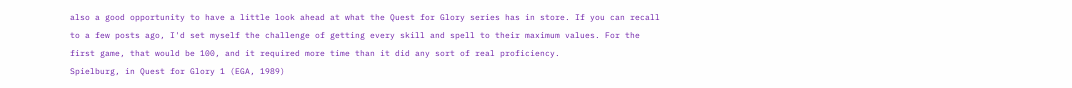also a good opportunity to have a little look ahead at what the Quest for Glory series has in store. If you can recall to a few posts ago, I'd set myself the challenge of getting every skill and spell to their maximum values. For the first game, that would be 100, and it required more time than it did any sort of real proficiency.
Spielburg, in Quest for Glory 1 (EGA, 1989)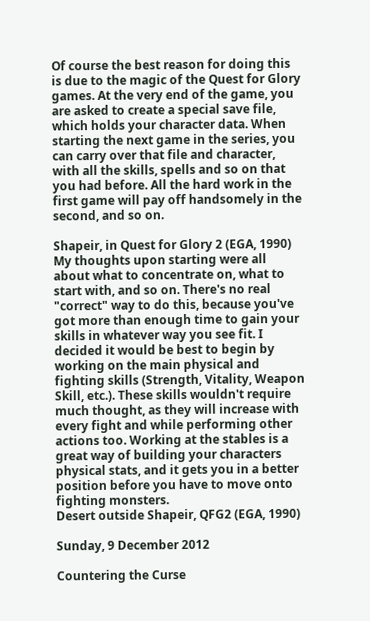Of course the best reason for doing this is due to the magic of the Quest for Glory games. At the very end of the game, you are asked to create a special save file, which holds your character data. When starting the next game in the series, you can carry over that file and character, with all the skills, spells and so on that you had before. All the hard work in the first game will pay off handsomely in the second, and so on.

Shapeir, in Quest for Glory 2 (EGA, 1990)
My thoughts upon starting were all about what to concentrate on, what to start with, and so on. There's no real "correct" way to do this, because you've got more than enough time to gain your skills in whatever way you see fit. I decided it would be best to begin by working on the main physical and fighting skills (Strength, Vitality, Weapon Skill, etc.). These skills wouldn't require much thought, as they will increase with every fight and while performing other actions too. Working at the stables is a great way of building your characters physical stats, and it gets you in a better position before you have to move onto fighting monsters.
Desert outside Shapeir, QFG2 (EGA, 1990)

Sunday, 9 December 2012

Countering the Curse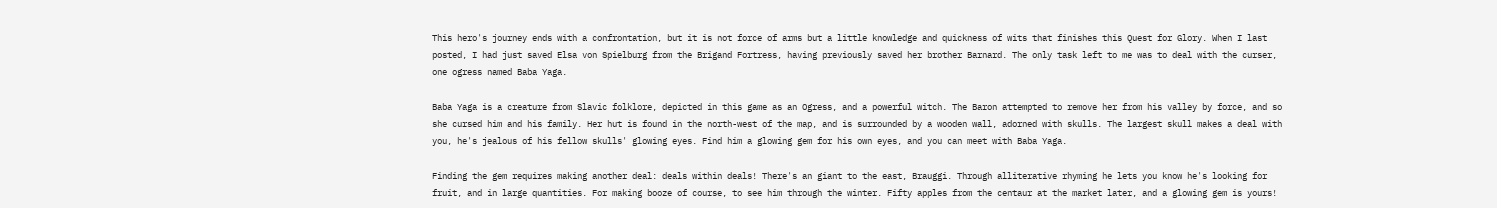This hero's journey ends with a confrontation, but it is not force of arms but a little knowledge and quickness of wits that finishes this Quest for Glory. When I last posted, I had just saved Elsa von Spielburg from the Brigand Fortress, having previously saved her brother Barnard. The only task left to me was to deal with the curser, one ogress named Baba Yaga.

Baba Yaga is a creature from Slavic folklore, depicted in this game as an Ogress, and a powerful witch. The Baron attempted to remove her from his valley by force, and so she cursed him and his family. Her hut is found in the north-west of the map, and is surrounded by a wooden wall, adorned with skulls. The largest skull makes a deal with you, he's jealous of his fellow skulls' glowing eyes. Find him a glowing gem for his own eyes, and you can meet with Baba Yaga.

Finding the gem requires making another deal: deals within deals! There's an giant to the east, Brauggi. Through alliterative rhyming he lets you know he's looking for fruit, and in large quantities. For making booze of course, to see him through the winter. Fifty apples from the centaur at the market later, and a glowing gem is yours!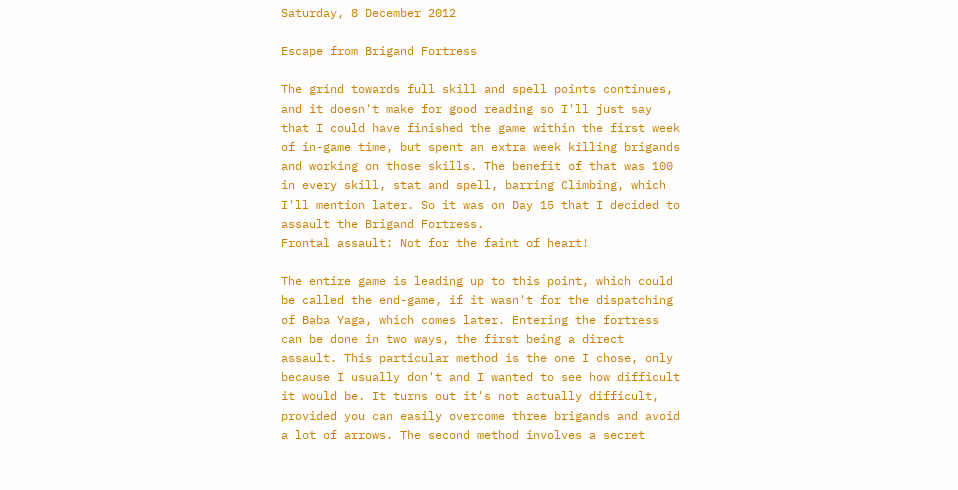Saturday, 8 December 2012

Escape from Brigand Fortress

The grind towards full skill and spell points continues, and it doesn't make for good reading so I'll just say that I could have finished the game within the first week of in-game time, but spent an extra week killing brigands and working on those skills. The benefit of that was 100 in every skill, stat and spell, barring Climbing, which I'll mention later. So it was on Day 15 that I decided to assault the Brigand Fortress.
Frontal assault: Not for the faint of heart!

The entire game is leading up to this point, which could be called the end-game, if it wasn't for the dispatching of Baba Yaga, which comes later. Entering the fortress can be done in two ways, the first being a direct assault. This particular method is the one I chose, only because I usually don't and I wanted to see how difficult it would be. It turns out it's not actually difficult, provided you can easily overcome three brigands and avoid a lot of arrows. The second method involves a secret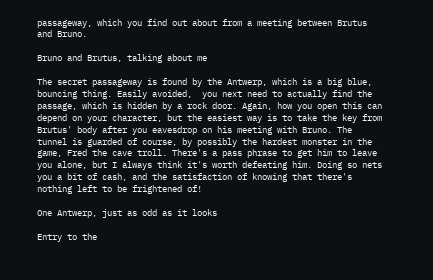passageway, which you find out about from a meeting between Brutus and Bruno.

Bruno and Brutus, talking about me

The secret passageway is found by the Antwerp, which is a big blue, bouncing thing. Easily avoided,  you next need to actually find the passage, which is hidden by a rock door. Again, how you open this can depend on your character, but the easiest way is to take the key from Brutus' body after you eavesdrop on his meeting with Bruno. The tunnel is guarded of course, by possibly the hardest monster in the game, Fred the cave troll. There's a pass phrase to get him to leave you alone, but I always think it's worth defeating him. Doing so nets you a bit of cash, and the satisfaction of knowing that there's nothing left to be frightened of!

One Antwerp, just as odd as it looks

Entry to the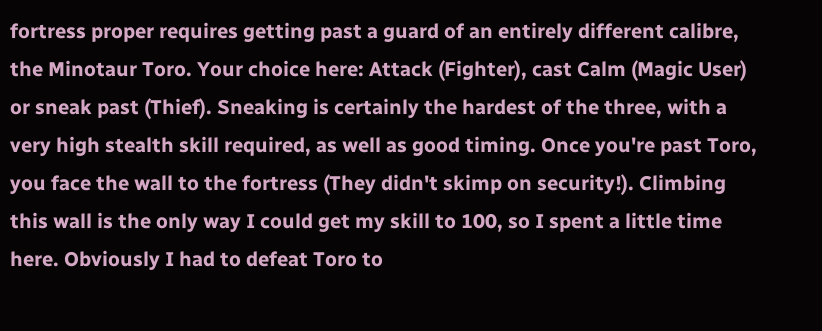fortress proper requires getting past a guard of an entirely different calibre, the Minotaur Toro. Your choice here: Attack (Fighter), cast Calm (Magic User) or sneak past (Thief). Sneaking is certainly the hardest of the three, with a very high stealth skill required, as well as good timing. Once you're past Toro, you face the wall to the fortress (They didn't skimp on security!). Climbing this wall is the only way I could get my skill to 100, so I spent a little time here. Obviously I had to defeat Toro to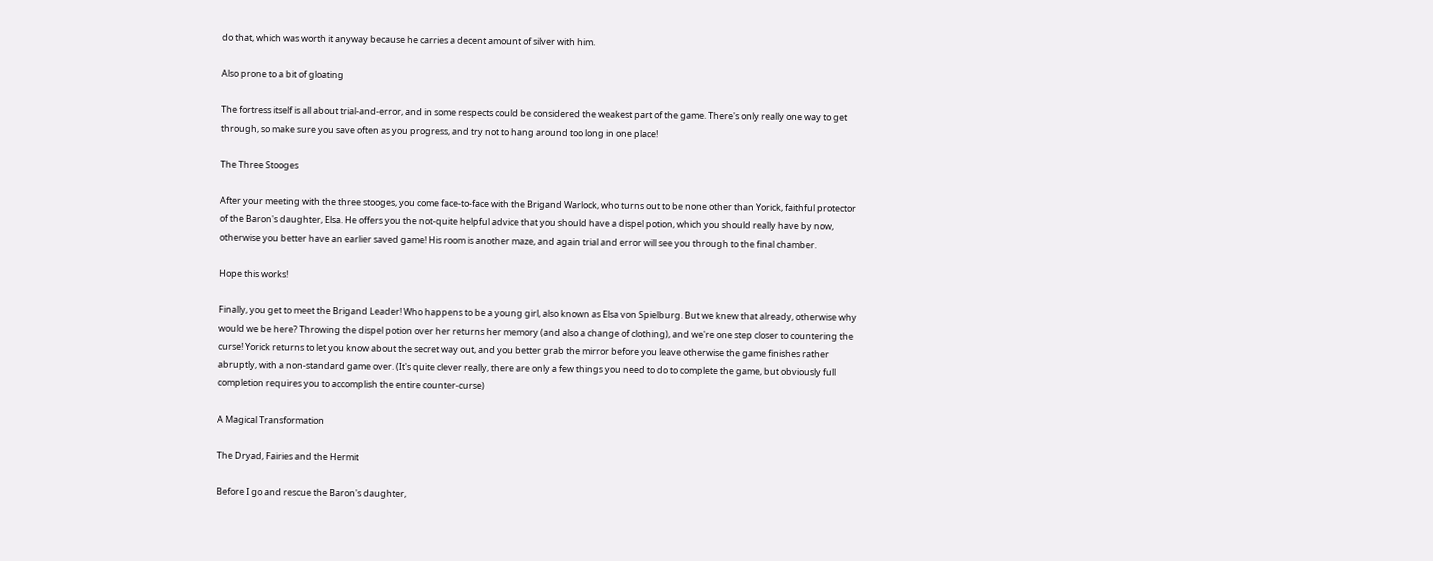do that, which was worth it anyway because he carries a decent amount of silver with him.

Also prone to a bit of gloating

The fortress itself is all about trial-and-error, and in some respects could be considered the weakest part of the game. There's only really one way to get through, so make sure you save often as you progress, and try not to hang around too long in one place!

The Three Stooges

After your meeting with the three stooges, you come face-to-face with the Brigand Warlock, who turns out to be none other than Yorick, faithful protector of the Baron's daughter, Elsa. He offers you the not-quite helpful advice that you should have a dispel potion, which you should really have by now, otherwise you better have an earlier saved game! His room is another maze, and again trial and error will see you through to the final chamber.

Hope this works!

Finally, you get to meet the Brigand Leader! Who happens to be a young girl, also known as Elsa von Spielburg. But we knew that already, otherwise why would we be here? Throwing the dispel potion over her returns her memory (and also a change of clothing), and we're one step closer to countering the curse! Yorick returns to let you know about the secret way out, and you better grab the mirror before you leave otherwise the game finishes rather abruptly, with a non-standard game over. (It's quite clever really, there are only a few things you need to do to complete the game, but obviously full completion requires you to accomplish the entire counter-curse)

A Magical Transformation

The Dryad, Fairies and the Hermit

Before I go and rescue the Baron's daughter,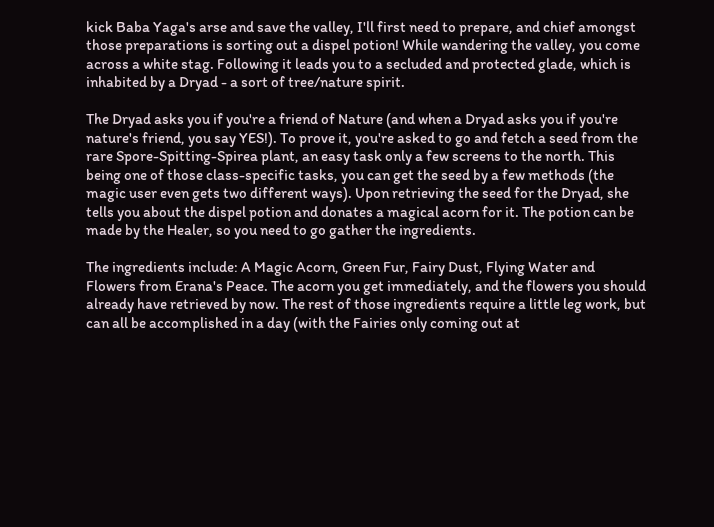kick Baba Yaga's arse and save the valley, I'll first need to prepare, and chief amongst those preparations is sorting out a dispel potion! While wandering the valley, you come across a white stag. Following it leads you to a secluded and protected glade, which is inhabited by a Dryad - a sort of tree/nature spirit.

The Dryad asks you if you're a friend of Nature (and when a Dryad asks you if you're nature's friend, you say YES!). To prove it, you're asked to go and fetch a seed from the rare Spore-Spitting-Spirea plant, an easy task only a few screens to the north. This being one of those class-specific tasks, you can get the seed by a few methods (the magic user even gets two different ways). Upon retrieving the seed for the Dryad, she tells you about the dispel potion and donates a magical acorn for it. The potion can be made by the Healer, so you need to go gather the ingredients.

The ingredients include: A Magic Acorn, Green Fur, Fairy Dust, Flying Water and Flowers from Erana's Peace. The acorn you get immediately, and the flowers you should already have retrieved by now. The rest of those ingredients require a little leg work, but can all be accomplished in a day (with the Fairies only coming out at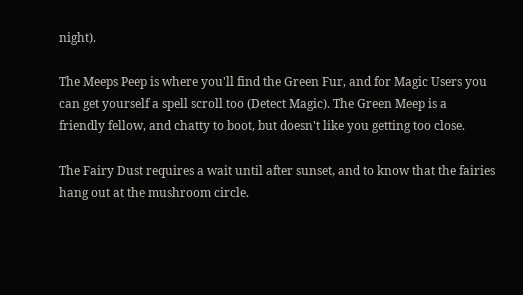night).

The Meeps Peep is where you'll find the Green Fur, and for Magic Users you can get yourself a spell scroll too (Detect Magic). The Green Meep is a friendly fellow, and chatty to boot, but doesn't like you getting too close.

The Fairy Dust requires a wait until after sunset, and to know that the fairies hang out at the mushroom circle.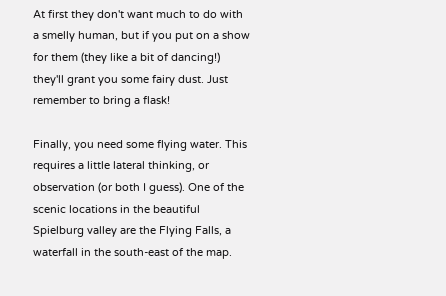At first they don't want much to do with a smelly human, but if you put on a show for them (they like a bit of dancing!) they'll grant you some fairy dust. Just remember to bring a flask!

Finally, you need some flying water. This requires a little lateral thinking, or observation (or both I guess). One of the scenic locations in the beautiful Spielburg valley are the Flying Falls, a waterfall in the south-east of the map.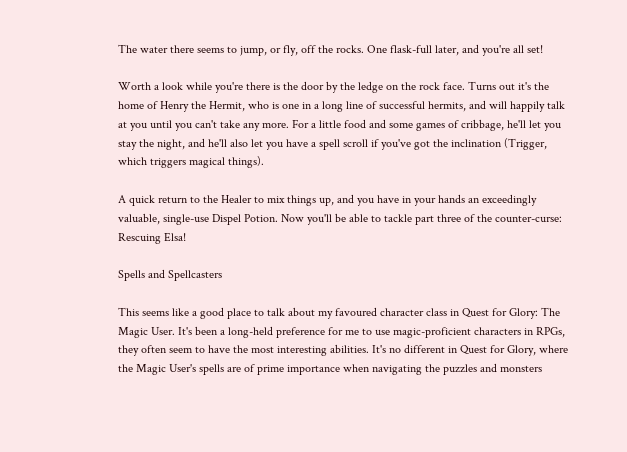The water there seems to jump, or fly, off the rocks. One flask-full later, and you're all set!

Worth a look while you're there is the door by the ledge on the rock face. Turns out it's the home of Henry the Hermit, who is one in a long line of successful hermits, and will happily talk at you until you can't take any more. For a little food and some games of cribbage, he'll let you stay the night, and he'll also let you have a spell scroll if you've got the inclination (Trigger, which triggers magical things).

A quick return to the Healer to mix things up, and you have in your hands an exceedingly valuable, single-use Dispel Potion. Now you'll be able to tackle part three of the counter-curse: Rescuing Elsa!

Spells and Spellcasters

This seems like a good place to talk about my favoured character class in Quest for Glory: The Magic User. It's been a long-held preference for me to use magic-proficient characters in RPGs, they often seem to have the most interesting abilities. It's no different in Quest for Glory, where the Magic User's spells are of prime importance when navigating the puzzles and monsters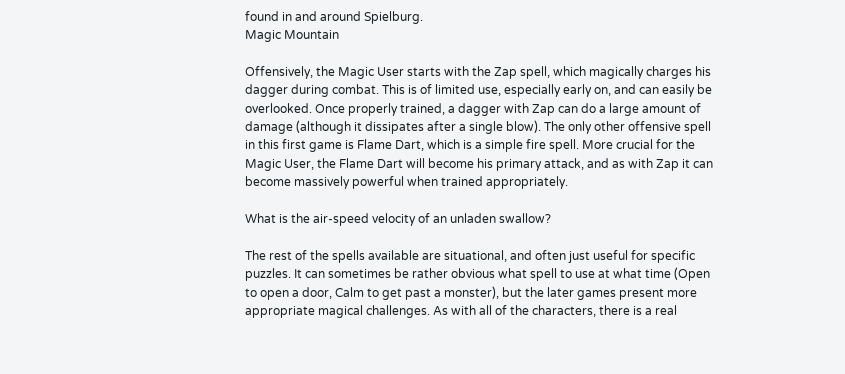found in and around Spielburg.
Magic Mountain

Offensively, the Magic User starts with the Zap spell, which magically charges his dagger during combat. This is of limited use, especially early on, and can easily be overlooked. Once properly trained, a dagger with Zap can do a large amount of damage (although it dissipates after a single blow). The only other offensive spell in this first game is Flame Dart, which is a simple fire spell. More crucial for the Magic User, the Flame Dart will become his primary attack, and as with Zap it can become massively powerful when trained appropriately.

What is the air-speed velocity of an unladen swallow?

The rest of the spells available are situational, and often just useful for specific puzzles. It can sometimes be rather obvious what spell to use at what time (Open to open a door, Calm to get past a monster), but the later games present more appropriate magical challenges. As with all of the characters, there is a real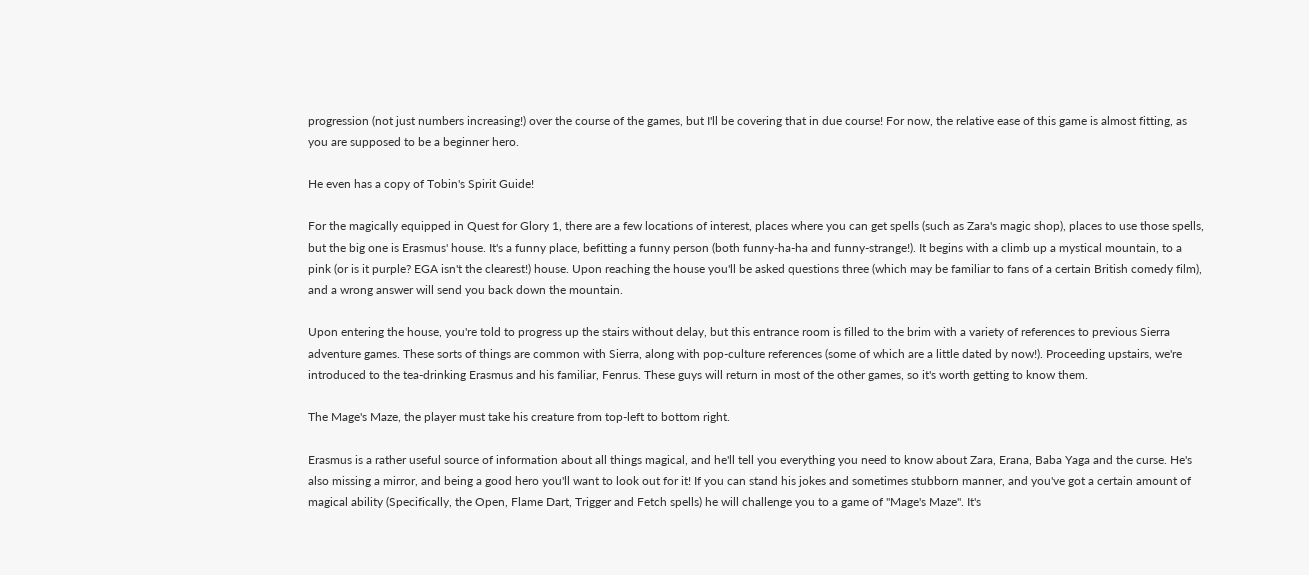progression (not just numbers increasing!) over the course of the games, but I'll be covering that in due course! For now, the relative ease of this game is almost fitting, as you are supposed to be a beginner hero.

He even has a copy of Tobin's Spirit Guide!

For the magically equipped in Quest for Glory 1, there are a few locations of interest, places where you can get spells (such as Zara's magic shop), places to use those spells, but the big one is Erasmus' house. It's a funny place, befitting a funny person (both funny-ha-ha and funny-strange!). It begins with a climb up a mystical mountain, to a pink (or is it purple? EGA isn't the clearest!) house. Upon reaching the house you'll be asked questions three (which may be familiar to fans of a certain British comedy film), and a wrong answer will send you back down the mountain.

Upon entering the house, you're told to progress up the stairs without delay, but this entrance room is filled to the brim with a variety of references to previous Sierra adventure games. These sorts of things are common with Sierra, along with pop-culture references (some of which are a little dated by now!). Proceeding upstairs, we're introduced to the tea-drinking Erasmus and his familiar, Fenrus. These guys will return in most of the other games, so it's worth getting to know them.

The Mage's Maze, the player must take his creature from top-left to bottom right.

Erasmus is a rather useful source of information about all things magical, and he'll tell you everything you need to know about Zara, Erana, Baba Yaga and the curse. He's also missing a mirror, and being a good hero you'll want to look out for it! If you can stand his jokes and sometimes stubborn manner, and you've got a certain amount of magical ability (Specifically, the Open, Flame Dart, Trigger and Fetch spells) he will challenge you to a game of "Mage's Maze". It's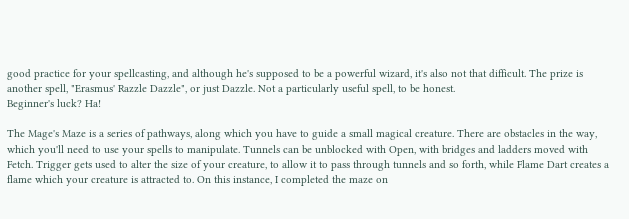good practice for your spellcasting, and although he's supposed to be a powerful wizard, it's also not that difficult. The prize is another spell, "Erasmus' Razzle Dazzle", or just Dazzle. Not a particularly useful spell, to be honest.
Beginner's luck? Ha!

The Mage's Maze is a series of pathways, along which you have to guide a small magical creature. There are obstacles in the way, which you'll need to use your spells to manipulate. Tunnels can be unblocked with Open, with bridges and ladders moved with Fetch. Trigger gets used to alter the size of your creature, to allow it to pass through tunnels and so forth, while Flame Dart creates a flame which your creature is attracted to. On this instance, I completed the maze on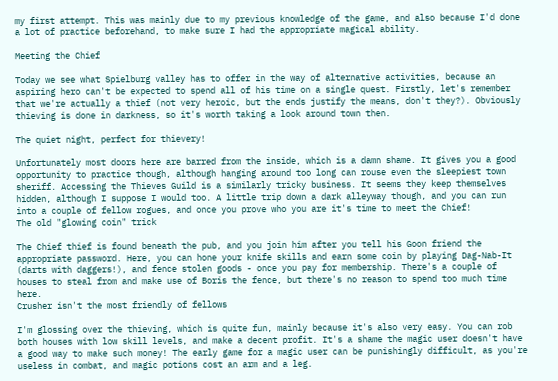my first attempt. This was mainly due to my previous knowledge of the game, and also because I'd done a lot of practice beforehand, to make sure I had the appropriate magical ability.

Meeting the Chief

Today we see what Spielburg valley has to offer in the way of alternative activities, because an aspiring hero can't be expected to spend all of his time on a single quest. Firstly, let's remember that we're actually a thief (not very heroic, but the ends justify the means, don't they?). Obviously thieving is done in darkness, so it's worth taking a look around town then.

The quiet night, perfect for thievery!

Unfortunately most doors here are barred from the inside, which is a damn shame. It gives you a good opportunity to practice though, although hanging around too long can rouse even the sleepiest town sheriff. Accessing the Thieves Guild is a similarly tricky business. It seems they keep themselves hidden, although I suppose I would too. A little trip down a dark alleyway though, and you can run into a couple of fellow rogues, and once you prove who you are it's time to meet the Chief!
The old "glowing coin" trick

The Chief thief is found beneath the pub, and you join him after you tell his Goon friend the appropriate password. Here, you can hone your knife skills and earn some coin by playing Dag-Nab-It (darts with daggers!), and fence stolen goods - once you pay for membership. There's a couple of houses to steal from and make use of Boris the fence, but there's no reason to spend too much time here.
Crusher isn't the most friendly of fellows

I'm glossing over the thieving, which is quite fun, mainly because it's also very easy. You can rob both houses with low skill levels, and make a decent profit. It's a shame the magic user doesn't have a good way to make such money! The early game for a magic user can be punishingly difficult, as you're useless in combat, and magic potions cost an arm and a leg.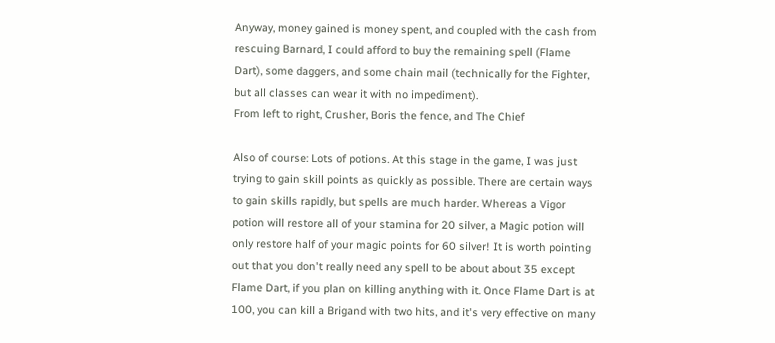Anyway, money gained is money spent, and coupled with the cash from rescuing Barnard, I could afford to buy the remaining spell (Flame Dart), some daggers, and some chain mail (technically for the Fighter, but all classes can wear it with no impediment).
From left to right, Crusher, Boris the fence, and The Chief

Also of course: Lots of potions. At this stage in the game, I was just trying to gain skill points as quickly as possible. There are certain ways to gain skills rapidly, but spells are much harder. Whereas a Vigor potion will restore all of your stamina for 20 silver, a Magic potion will only restore half of your magic points for 60 silver! It is worth pointing out that you don't really need any spell to be about about 35 except Flame Dart, if you plan on killing anything with it. Once Flame Dart is at 100, you can kill a Brigand with two hits, and it's very effective on many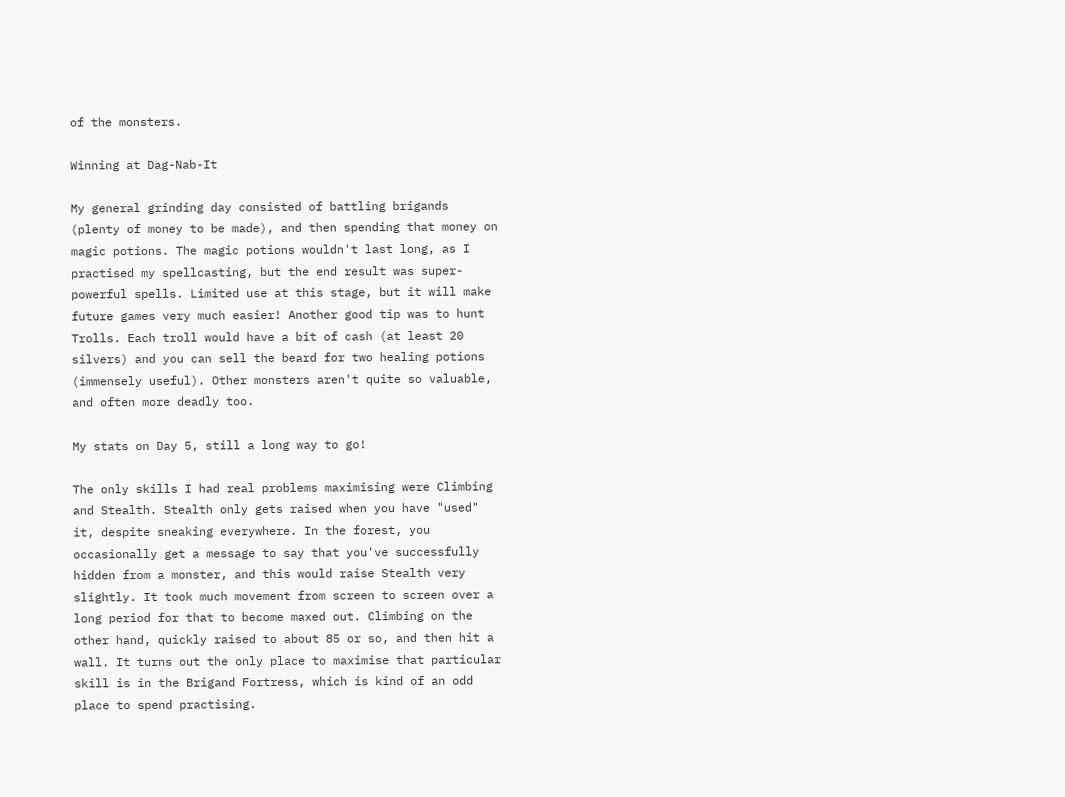of the monsters.

Winning at Dag-Nab-It

My general grinding day consisted of battling brigands (plenty of money to be made), and then spending that money on magic potions. The magic potions wouldn't last long, as I practised my spellcasting, but the end result was super-powerful spells. Limited use at this stage, but it will make future games very much easier! Another good tip was to hunt Trolls. Each troll would have a bit of cash (at least 20 silvers) and you can sell the beard for two healing potions (immensely useful). Other monsters aren't quite so valuable, and often more deadly too.

My stats on Day 5, still a long way to go!

The only skills I had real problems maximising were Climbing and Stealth. Stealth only gets raised when you have "used" it, despite sneaking everywhere. In the forest, you occasionally get a message to say that you've successfully hidden from a monster, and this would raise Stealth very slightly. It took much movement from screen to screen over a long period for that to become maxed out. Climbing on the other hand, quickly raised to about 85 or so, and then hit a wall. It turns out the only place to maximise that particular skill is in the Brigand Fortress, which is kind of an odd place to spend practising.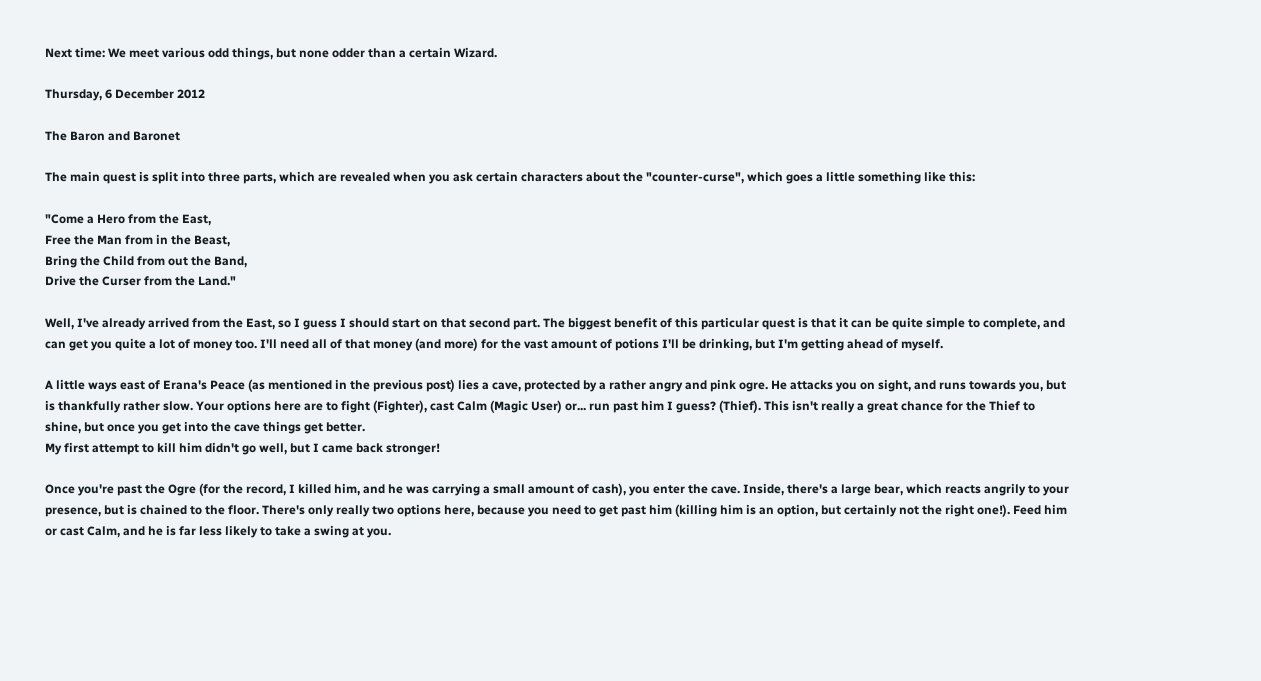Next time: We meet various odd things, but none odder than a certain Wizard.

Thursday, 6 December 2012

The Baron and Baronet

The main quest is split into three parts, which are revealed when you ask certain characters about the "counter-curse", which goes a little something like this:

"Come a Hero from the East,
Free the Man from in the Beast,
Bring the Child from out the Band,
Drive the Curser from the Land."

Well, I've already arrived from the East, so I guess I should start on that second part. The biggest benefit of this particular quest is that it can be quite simple to complete, and can get you quite a lot of money too. I'll need all of that money (and more) for the vast amount of potions I'll be drinking, but I'm getting ahead of myself.

A little ways east of Erana's Peace (as mentioned in the previous post) lies a cave, protected by a rather angry and pink ogre. He attacks you on sight, and runs towards you, but is thankfully rather slow. Your options here are to fight (Fighter), cast Calm (Magic User) or... run past him I guess? (Thief). This isn't really a great chance for the Thief to shine, but once you get into the cave things get better.
My first attempt to kill him didn't go well, but I came back stronger!

Once you're past the Ogre (for the record, I killed him, and he was carrying a small amount of cash), you enter the cave. Inside, there's a large bear, which reacts angrily to your presence, but is chained to the floor. There's only really two options here, because you need to get past him (killing him is an option, but certainly not the right one!). Feed him or cast Calm, and he is far less likely to take a swing at you.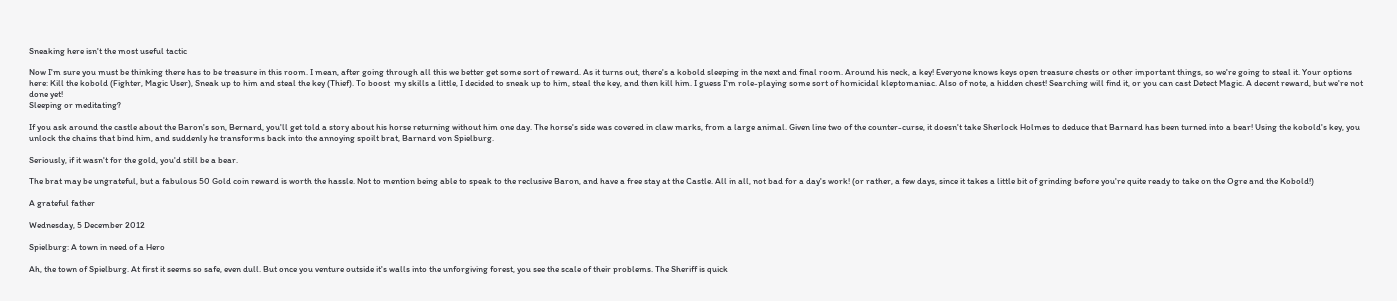Sneaking here isn't the most useful tactic

Now I'm sure you must be thinking there has to be treasure in this room. I mean, after going through all this we better get some sort of reward. As it turns out, there's a kobold sleeping in the next and final room. Around his neck, a key! Everyone knows keys open treasure chests or other important things, so we're going to steal it. Your options here: Kill the kobold (Fighter, Magic User), Sneak up to him and steal the key (Thief). To boost  my skills a little, I decided to sneak up to him, steal the key, and then kill him. I guess I'm role-playing some sort of homicidal kleptomaniac. Also of note, a hidden chest! Searching will find it, or you can cast Detect Magic. A decent reward, but we're not done yet!
Sleeping or meditating?

If you ask around the castle about the Baron's son, Bernard, you'll get told a story about his horse returning without him one day. The horse's side was covered in claw marks, from a large animal. Given line two of the counter-curse, it doesn't take Sherlock Holmes to deduce that Barnard has been turned into a bear! Using the kobold's key, you unlock the chains that bind him, and suddenly he transforms back into the annoying spoilt brat, Barnard von Spielburg.

Seriously, if it wasn't for the gold, you'd still be a bear.

The brat may be ungrateful, but a fabulous 50 Gold coin reward is worth the hassle. Not to mention being able to speak to the reclusive Baron, and have a free stay at the Castle. All in all, not bad for a day's work! (or rather, a few days, since it takes a little bit of grinding before you're quite ready to take on the Ogre and the Kobold!)

A grateful father

Wednesday, 5 December 2012

Spielburg: A town in need of a Hero

Ah, the town of Spielburg. At first it seems so safe, even dull. But once you venture outside it's walls into the unforgiving forest, you see the scale of their problems. The Sheriff is quick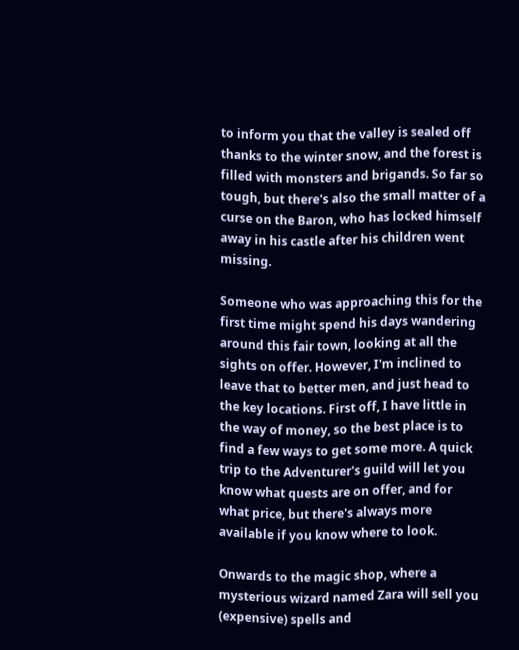to inform you that the valley is sealed off thanks to the winter snow, and the forest is filled with monsters and brigands. So far so tough, but there's also the small matter of a curse on the Baron, who has locked himself away in his castle after his children went missing.

Someone who was approaching this for the first time might spend his days wandering around this fair town, looking at all the sights on offer. However, I'm inclined to leave that to better men, and just head to the key locations. First off, I have little in the way of money, so the best place is to find a few ways to get some more. A quick trip to the Adventurer's guild will let you know what quests are on offer, and for what price, but there's always more available if you know where to look.

Onwards to the magic shop, where a mysterious wizard named Zara will sell you (expensive) spells and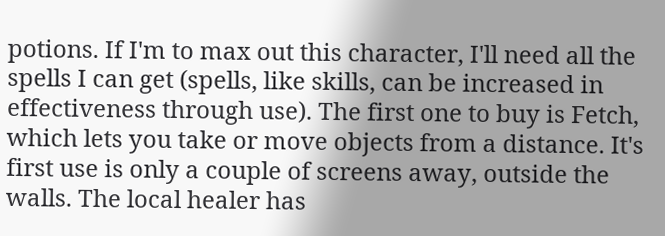potions. If I'm to max out this character, I'll need all the spells I can get (spells, like skills, can be increased in effectiveness through use). The first one to buy is Fetch, which lets you take or move objects from a distance. It's first use is only a couple of screens away, outside the walls. The local healer has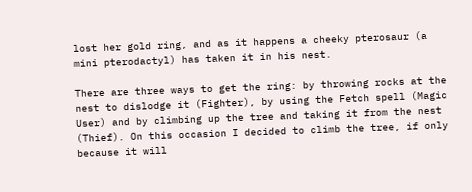lost her gold ring, and as it happens a cheeky pterosaur (a mini pterodactyl) has taken it in his nest.

There are three ways to get the ring: by throwing rocks at the nest to dislodge it (Fighter), by using the Fetch spell (Magic User) and by climbing up the tree and taking it from the nest (Thief). On this occasion I decided to climb the tree, if only because it will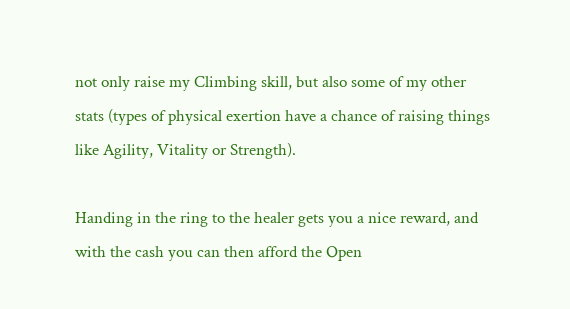not only raise my Climbing skill, but also some of my other stats (types of physical exertion have a chance of raising things like Agility, Vitality or Strength).

Handing in the ring to the healer gets you a nice reward, and with the cash you can then afford the Open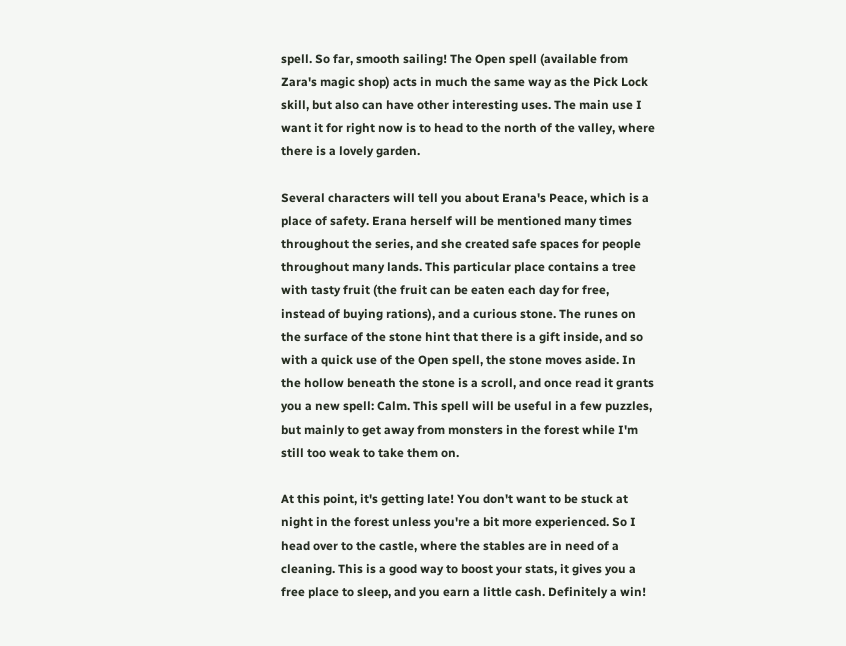spell. So far, smooth sailing! The Open spell (available from Zara's magic shop) acts in much the same way as the Pick Lock skill, but also can have other interesting uses. The main use I want it for right now is to head to the north of the valley, where there is a lovely garden.

Several characters will tell you about Erana's Peace, which is a place of safety. Erana herself will be mentioned many times throughout the series, and she created safe spaces for people throughout many lands. This particular place contains a tree with tasty fruit (the fruit can be eaten each day for free, instead of buying rations), and a curious stone. The runes on the surface of the stone hint that there is a gift inside, and so with a quick use of the Open spell, the stone moves aside. In the hollow beneath the stone is a scroll, and once read it grants you a new spell: Calm. This spell will be useful in a few puzzles, but mainly to get away from monsters in the forest while I'm still too weak to take them on.

At this point, it's getting late! You don't want to be stuck at night in the forest unless you're a bit more experienced. So I head over to the castle, where the stables are in need of a cleaning. This is a good way to boost your stats, it gives you a free place to sleep, and you earn a little cash. Definitely a win!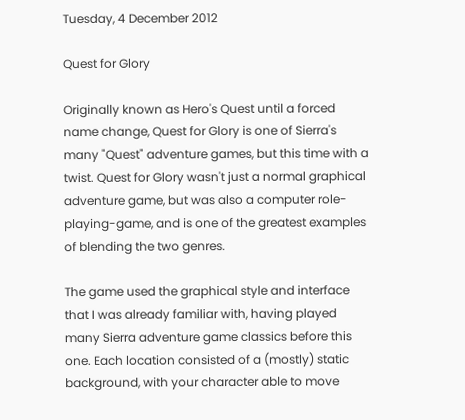Tuesday, 4 December 2012

Quest for Glory

Originally known as Hero's Quest until a forced name change, Quest for Glory is one of Sierra's many "Quest" adventure games, but this time with a twist. Quest for Glory wasn't just a normal graphical adventure game, but was also a computer role-playing-game, and is one of the greatest examples of blending the two genres.

The game used the graphical style and interface that I was already familiar with, having played many Sierra adventure game classics before this one. Each location consisted of a (mostly) static background, with your character able to move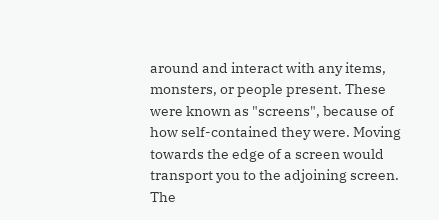around and interact with any items, monsters, or people present. These were known as "screens", because of how self-contained they were. Moving towards the edge of a screen would transport you to the adjoining screen. The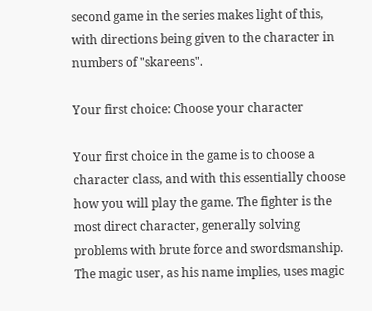second game in the series makes light of this, with directions being given to the character in numbers of "skareens".

Your first choice: Choose your character

Your first choice in the game is to choose a character class, and with this essentially choose how you will play the game. The fighter is the most direct character, generally solving problems with brute force and swordsmanship. The magic user, as his name implies, uses magic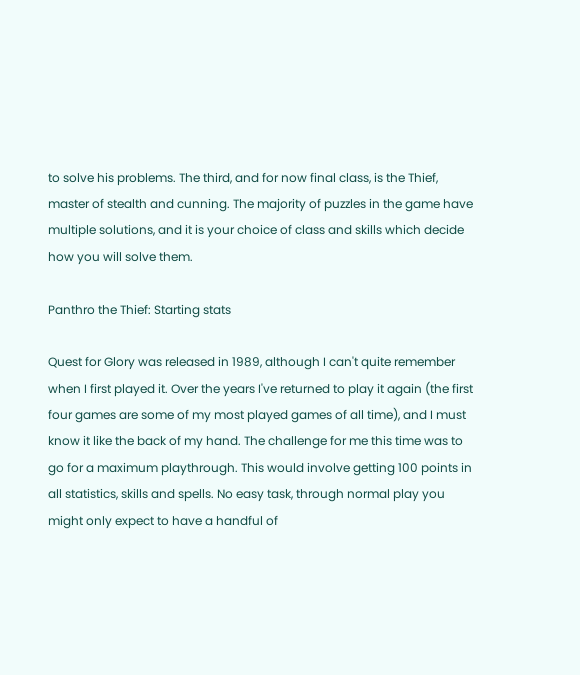to solve his problems. The third, and for now final class, is the Thief, master of stealth and cunning. The majority of puzzles in the game have multiple solutions, and it is your choice of class and skills which decide how you will solve them.

Panthro the Thief: Starting stats

Quest for Glory was released in 1989, although I can't quite remember when I first played it. Over the years I've returned to play it again (the first four games are some of my most played games of all time), and I must know it like the back of my hand. The challenge for me this time was to go for a maximum playthrough. This would involve getting 100 points in all statistics, skills and spells. No easy task, through normal play you might only expect to have a handful of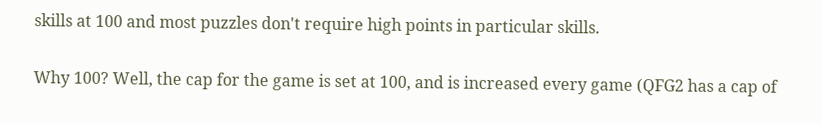skills at 100 and most puzzles don't require high points in particular skills.

Why 100? Well, the cap for the game is set at 100, and is increased every game (QFG2 has a cap of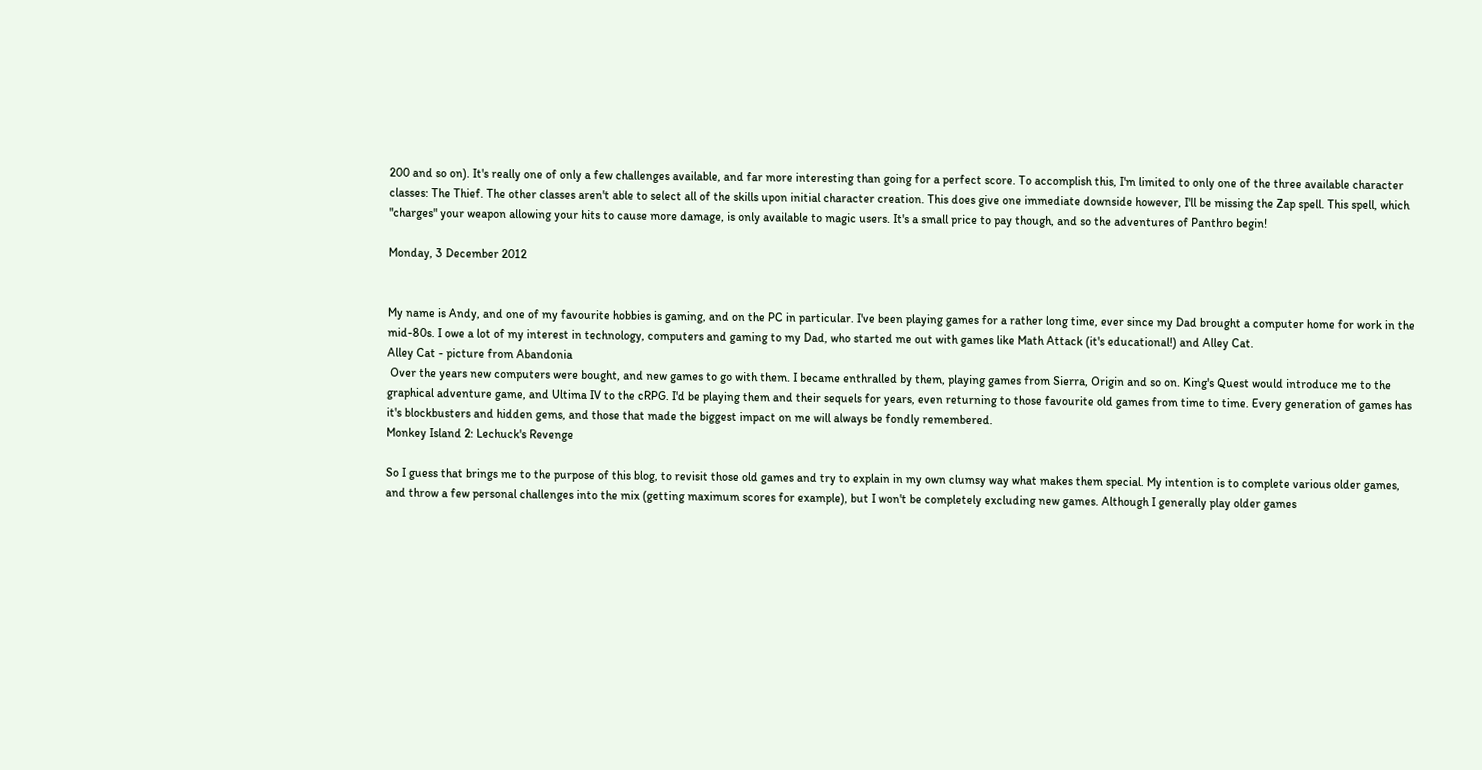200 and so on). It's really one of only a few challenges available, and far more interesting than going for a perfect score. To accomplish this, I'm limited to only one of the three available character classes: The Thief. The other classes aren't able to select all of the skills upon initial character creation. This does give one immediate downside however, I'll be missing the Zap spell. This spell, which "charges" your weapon allowing your hits to cause more damage, is only available to magic users. It's a small price to pay though, and so the adventures of Panthro begin!

Monday, 3 December 2012


My name is Andy, and one of my favourite hobbies is gaming, and on the PC in particular. I've been playing games for a rather long time, ever since my Dad brought a computer home for work in the mid-80s. I owe a lot of my interest in technology, computers and gaming to my Dad, who started me out with games like Math Attack (it's educational!) and Alley Cat.
Alley Cat - picture from Abandonia
 Over the years new computers were bought, and new games to go with them. I became enthralled by them, playing games from Sierra, Origin and so on. King's Quest would introduce me to the graphical adventure game, and Ultima IV to the cRPG. I'd be playing them and their sequels for years, even returning to those favourite old games from time to time. Every generation of games has it's blockbusters and hidden gems, and those that made the biggest impact on me will always be fondly remembered.
Monkey Island 2: Lechuck's Revenge

So I guess that brings me to the purpose of this blog, to revisit those old games and try to explain in my own clumsy way what makes them special. My intention is to complete various older games, and throw a few personal challenges into the mix (getting maximum scores for example), but I won't be completely excluding new games. Although I generally play older games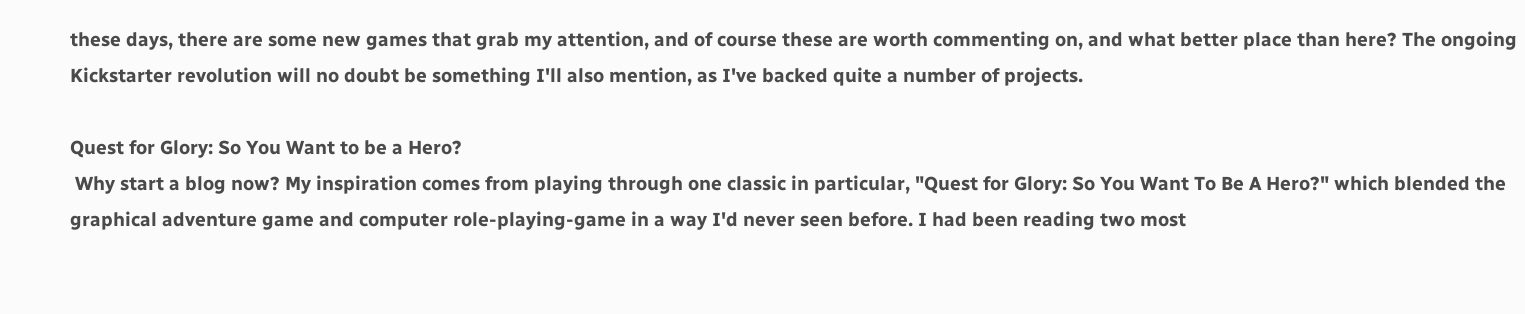these days, there are some new games that grab my attention, and of course these are worth commenting on, and what better place than here? The ongoing Kickstarter revolution will no doubt be something I'll also mention, as I've backed quite a number of projects.

Quest for Glory: So You Want to be a Hero?
 Why start a blog now? My inspiration comes from playing through one classic in particular, "Quest for Glory: So You Want To Be A Hero?" which blended the graphical adventure game and computer role-playing-game in a way I'd never seen before. I had been reading two most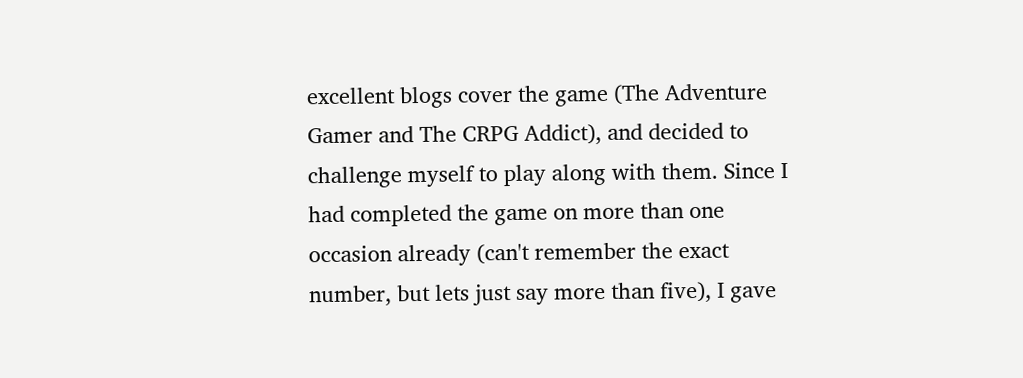excellent blogs cover the game (The Adventure Gamer and The CRPG Addict), and decided to challenge myself to play along with them. Since I had completed the game on more than one occasion already (can't remember the exact number, but lets just say more than five), I gave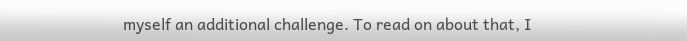myself an additional challenge. To read on about that, I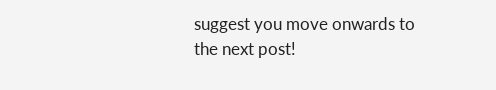suggest you move onwards to the next post!